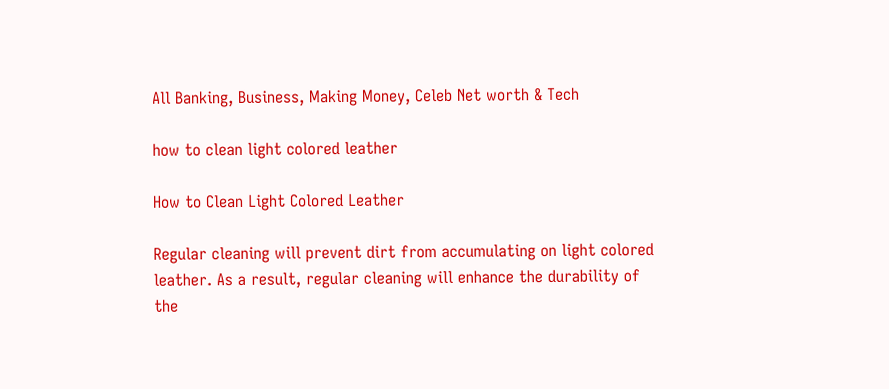All Banking, Business, Making Money, Celeb Net worth & Tech

how to clean light colored leather

How to Clean Light Colored Leather

Regular cleaning will prevent dirt from accumulating on light colored leather. As a result, regular cleaning will enhance the durability of the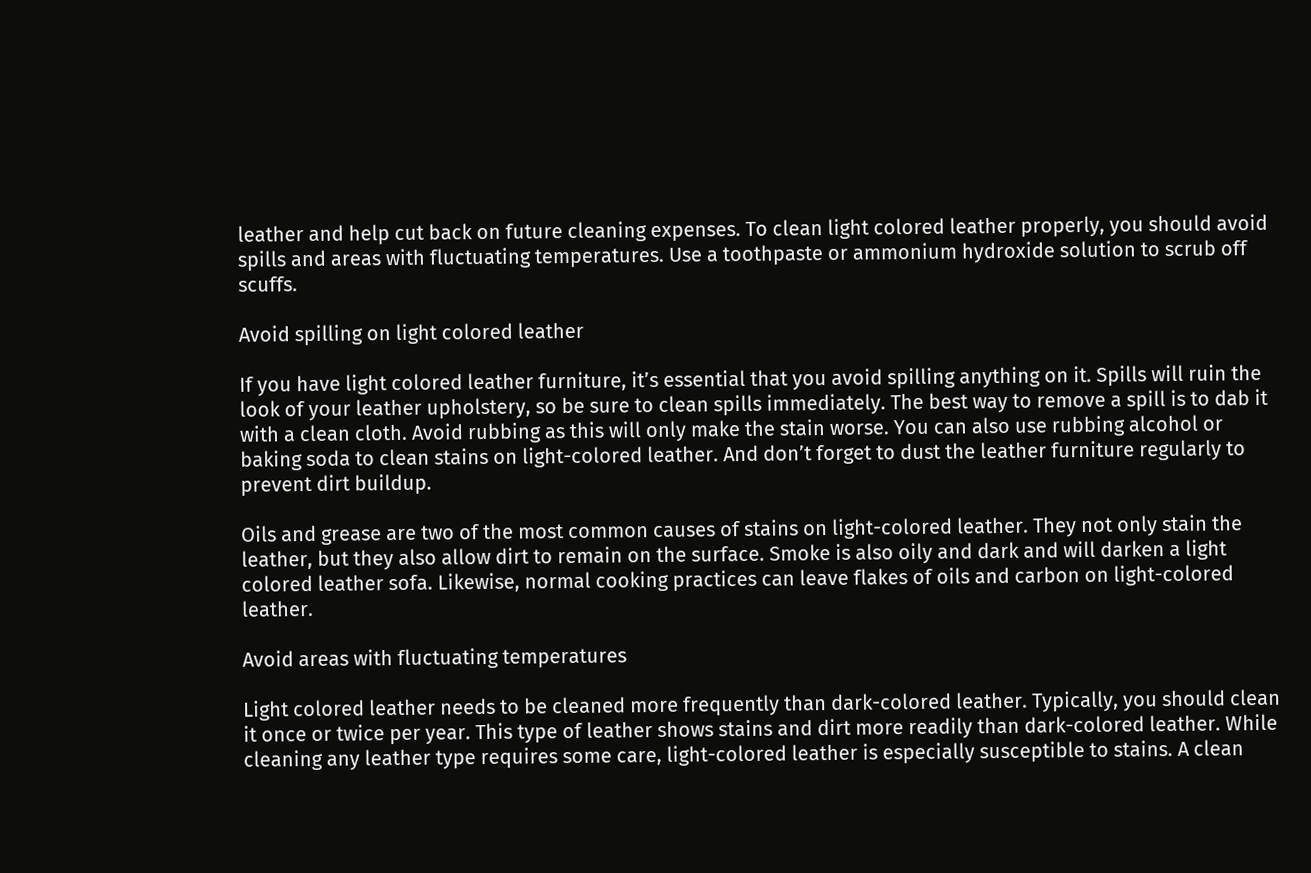leather and help cut back on future cleaning expenses. To clean light colored leather properly, you should avoid spills and areas with fluctuating temperatures. Use a toothpaste or ammonium hydroxide solution to scrub off scuffs.

Avoid spilling on light colored leather

If you have light colored leather furniture, it’s essential that you avoid spilling anything on it. Spills will ruin the look of your leather upholstery, so be sure to clean spills immediately. The best way to remove a spill is to dab it with a clean cloth. Avoid rubbing as this will only make the stain worse. You can also use rubbing alcohol or baking soda to clean stains on light-colored leather. And don’t forget to dust the leather furniture regularly to prevent dirt buildup.

Oils and grease are two of the most common causes of stains on light-colored leather. They not only stain the leather, but they also allow dirt to remain on the surface. Smoke is also oily and dark and will darken a light colored leather sofa. Likewise, normal cooking practices can leave flakes of oils and carbon on light-colored leather.

Avoid areas with fluctuating temperatures

Light colored leather needs to be cleaned more frequently than dark-colored leather. Typically, you should clean it once or twice per year. This type of leather shows stains and dirt more readily than dark-colored leather. While cleaning any leather type requires some care, light-colored leather is especially susceptible to stains. A clean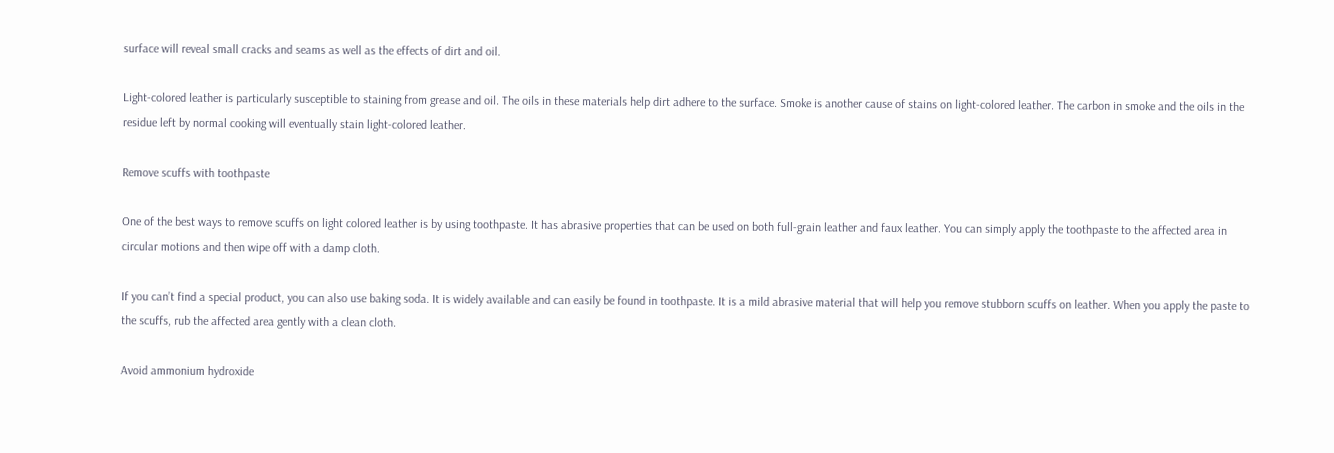surface will reveal small cracks and seams as well as the effects of dirt and oil.

Light-colored leather is particularly susceptible to staining from grease and oil. The oils in these materials help dirt adhere to the surface. Smoke is another cause of stains on light-colored leather. The carbon in smoke and the oils in the residue left by normal cooking will eventually stain light-colored leather.

Remove scuffs with toothpaste

One of the best ways to remove scuffs on light colored leather is by using toothpaste. It has abrasive properties that can be used on both full-grain leather and faux leather. You can simply apply the toothpaste to the affected area in circular motions and then wipe off with a damp cloth.

If you can’t find a special product, you can also use baking soda. It is widely available and can easily be found in toothpaste. It is a mild abrasive material that will help you remove stubborn scuffs on leather. When you apply the paste to the scuffs, rub the affected area gently with a clean cloth.

Avoid ammonium hydroxide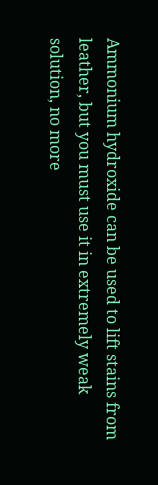Ammonium hydroxide can be used to lift stains from leather, but you must use it in extremely weak solution, no more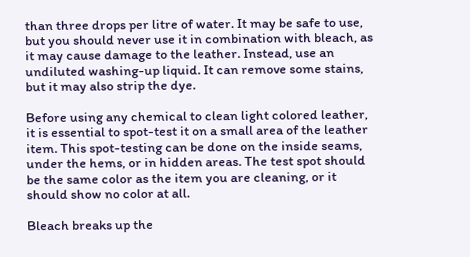than three drops per litre of water. It may be safe to use, but you should never use it in combination with bleach, as it may cause damage to the leather. Instead, use an undiluted washing-up liquid. It can remove some stains, but it may also strip the dye.

Before using any chemical to clean light colored leather, it is essential to spot-test it on a small area of the leather item. This spot-testing can be done on the inside seams, under the hems, or in hidden areas. The test spot should be the same color as the item you are cleaning, or it should show no color at all.

Bleach breaks up the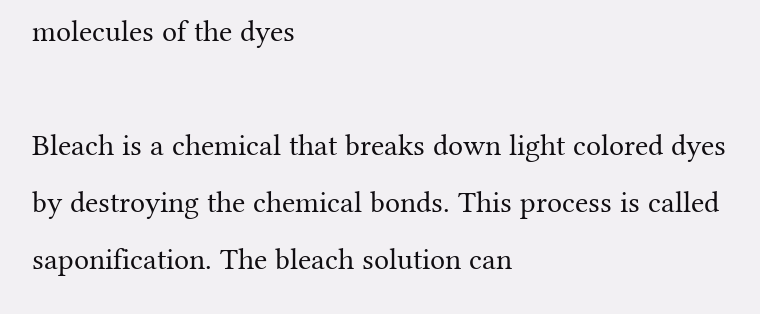molecules of the dyes

Bleach is a chemical that breaks down light colored dyes by destroying the chemical bonds. This process is called saponification. The bleach solution can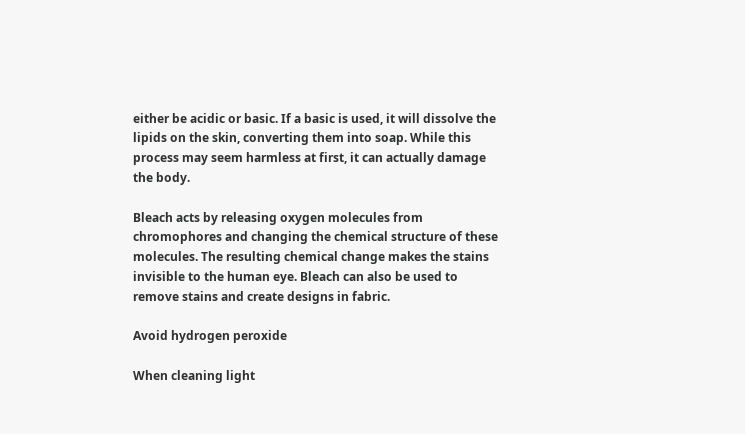either be acidic or basic. If a basic is used, it will dissolve the lipids on the skin, converting them into soap. While this process may seem harmless at first, it can actually damage the body.

Bleach acts by releasing oxygen molecules from chromophores and changing the chemical structure of these molecules. The resulting chemical change makes the stains invisible to the human eye. Bleach can also be used to remove stains and create designs in fabric.

Avoid hydrogen peroxide

When cleaning light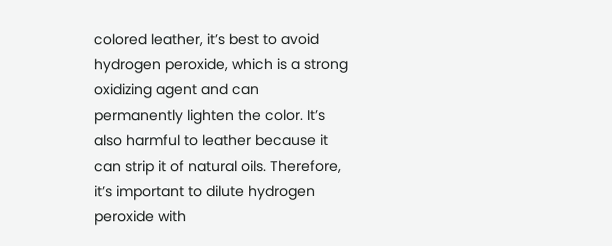colored leather, it’s best to avoid hydrogen peroxide, which is a strong oxidizing agent and can permanently lighten the color. It’s also harmful to leather because it can strip it of natural oils. Therefore, it’s important to dilute hydrogen peroxide with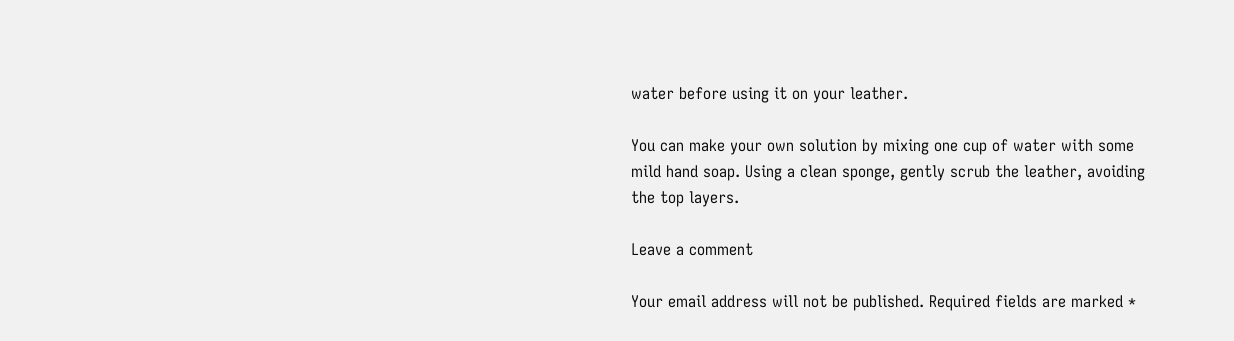water before using it on your leather.

You can make your own solution by mixing one cup of water with some mild hand soap. Using a clean sponge, gently scrub the leather, avoiding the top layers.

Leave a comment

Your email address will not be published. Required fields are marked *